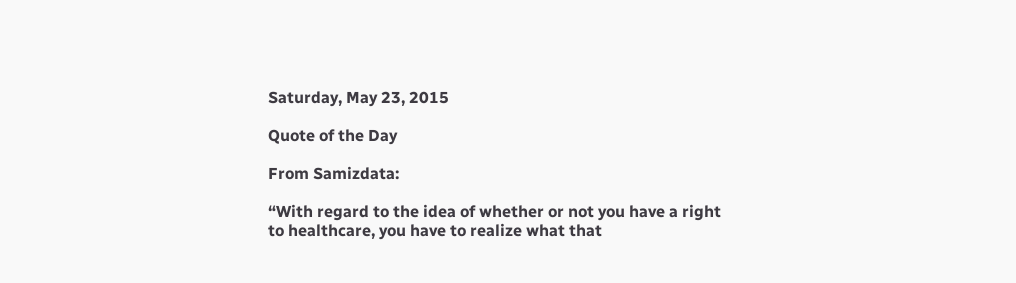Saturday, May 23, 2015

Quote of the Day

From Samizdata:

“With regard to the idea of whether or not you have a right to healthcare, you have to realize what that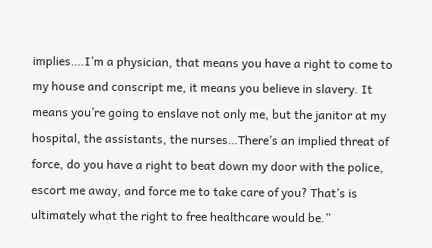implies….I’m a physician, that means you have a right to come to my house and conscript me, it means you believe in slavery. It means you’re going to enslave not only me, but the janitor at my hospital, the assistants, the nurses…There’s an implied threat of force, do you have a right to beat down my door with the police, escort me away, and force me to take care of you? That’s is ultimately what the right to free healthcare would be.”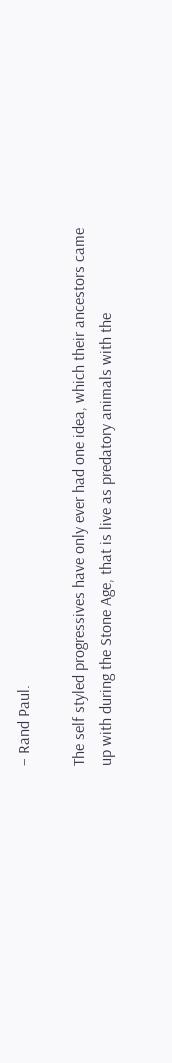– Rand Paul.

The self styled progressives have only ever had one idea, which their ancestors came up with during the Stone Age, that is live as predatory animals with the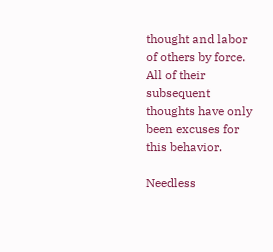thought and labor of others by force.  All of their subsequent thoughts have only been excuses for this behavior.

Needless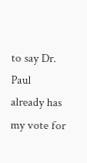to say Dr. Paul already has my vote for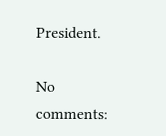President.

No comments: